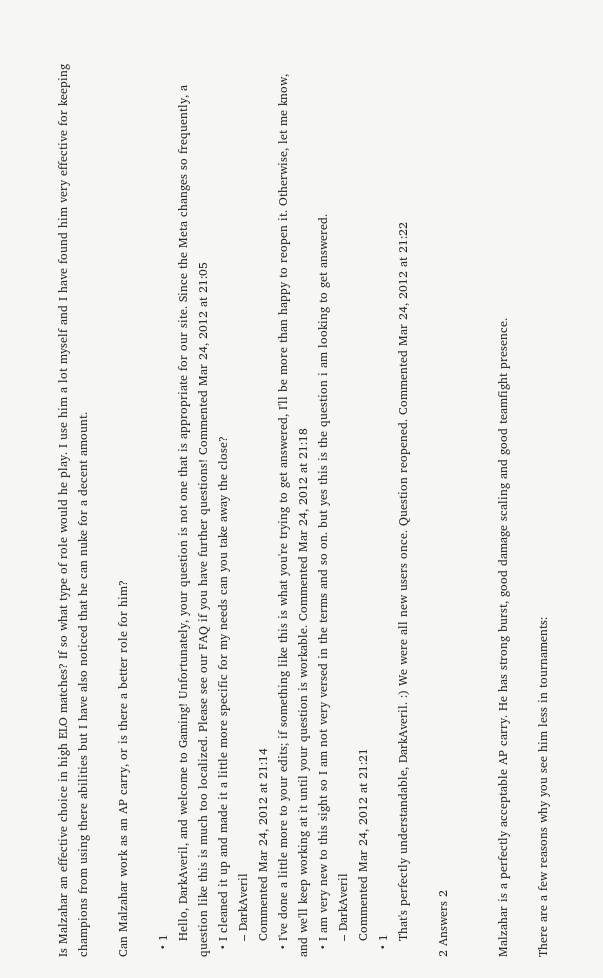Is Malzahar an effective choice in high ELO matches? If so what type of role would he play. I use him a lot myself and I have found him very effective for keeping champions from using there abilities but I have also noticed that he can nuke for a decent amount.

Can Malzahar work as an AP carry, or is there a better role for him?

  • 1
    Hello, DarkAveril, and welcome to Gaming! Unfortunately, your question is not one that is appropriate for our site. Since the Meta changes so frequently, a question like this is much too localized. Please see our FAQ if you have further questions! Commented Mar 24, 2012 at 21:05
  • I cleaned it up and made it a little more specific for my needs can you take away the close?
    – DarkAveril
    Commented Mar 24, 2012 at 21:14
  • I've done a little more to your edits; if something like this is what you're trying to get answered, I'll be more than happy to reopen it. Otherwise, let me know, and we'll keep working at it until your question is workable. Commented Mar 24, 2012 at 21:18
  • I am very new to this sight so I am not very versed in the terms and so on. but yes this is the question i am looking to get answered.
    – DarkAveril
    Commented Mar 24, 2012 at 21:21
  • 1
    That's perfectly understandable, DarkAveril. :) We were all new users once. Question reopened. Commented Mar 24, 2012 at 21:22

2 Answers 2


Malzahar is a perfectly acceptable AP carry. He has strong burst, good damage scaling and good teamfight presence.

There are a few reasons why you see him less in tournaments: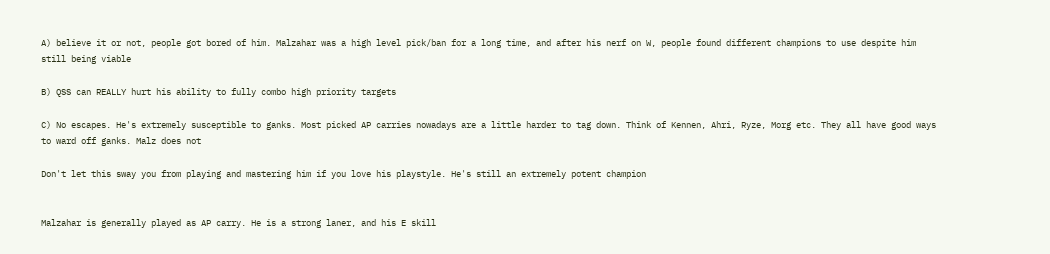A) believe it or not, people got bored of him. Malzahar was a high level pick/ban for a long time, and after his nerf on W, people found different champions to use despite him still being viable

B) QSS can REALLY hurt his ability to fully combo high priority targets

C) No escapes. He's extremely susceptible to ganks. Most picked AP carries nowadays are a little harder to tag down. Think of Kennen, Ahri, Ryze, Morg etc. They all have good ways to ward off ganks. Malz does not

Don't let this sway you from playing and mastering him if you love his playstyle. He's still an extremely potent champion


Malzahar is generally played as AP carry. He is a strong laner, and his E skill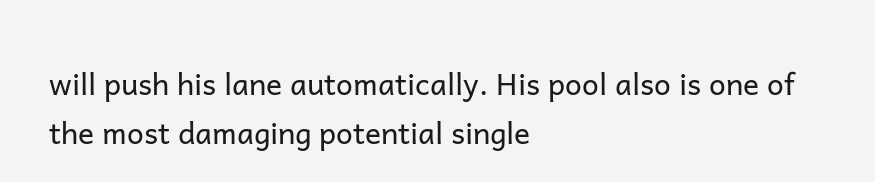will push his lane automatically. His pool also is one of the most damaging potential single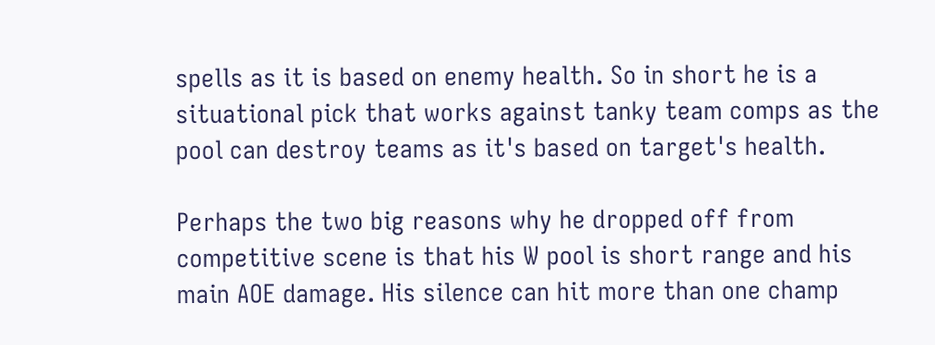spells as it is based on enemy health. So in short he is a situational pick that works against tanky team comps as the pool can destroy teams as it's based on target's health.

Perhaps the two big reasons why he dropped off from competitive scene is that his W pool is short range and his main AOE damage. His silence can hit more than one champ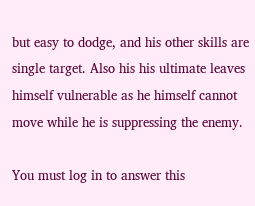but easy to dodge, and his other skills are single target. Also his his ultimate leaves himself vulnerable as he himself cannot move while he is suppressing the enemy.

You must log in to answer this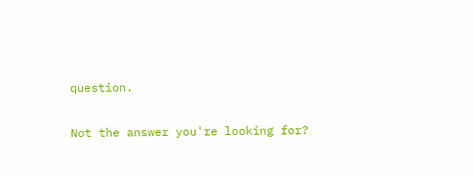question.

Not the answer you're looking for?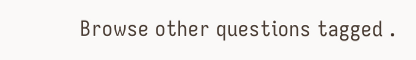Browse other questions tagged .